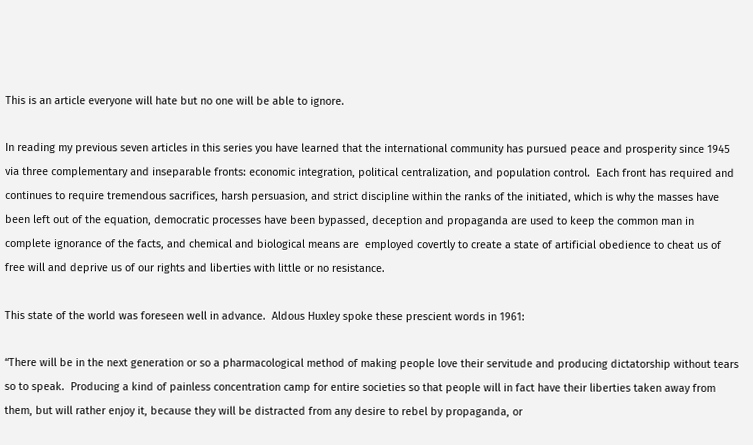This is an article everyone will hate but no one will be able to ignore.

In reading my previous seven articles in this series you have learned that the international community has pursued peace and prosperity since 1945 via three complementary and inseparable fronts: economic integration, political centralization, and population control.  Each front has required and continues to require tremendous sacrifices, harsh persuasion, and strict discipline within the ranks of the initiated, which is why the masses have been left out of the equation, democratic processes have been bypassed, deception and propaganda are used to keep the common man in complete ignorance of the facts, and chemical and biological means are  employed covertly to create a state of artificial obedience to cheat us of free will and deprive us of our rights and liberties with little or no resistance.

This state of the world was foreseen well in advance.  Aldous Huxley spoke these prescient words in 1961:

“There will be in the next generation or so a pharmacological method of making people love their servitude and producing dictatorship without tears so to speak.  Producing a kind of painless concentration camp for entire societies so that people will in fact have their liberties taken away from them, but will rather enjoy it, because they will be distracted from any desire to rebel by propaganda, or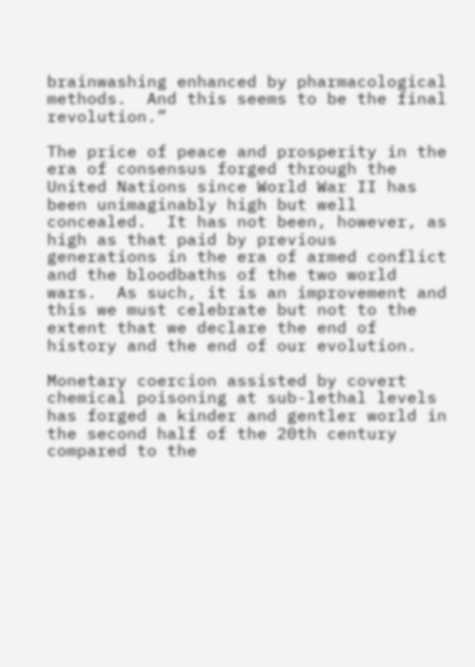brainwashing enhanced by pharmacological methods.  And this seems to be the final revolution.”

The price of peace and prosperity in the era of consensus forged through the United Nations since World War II has been unimaginably high but well concealed.  It has not been, however, as high as that paid by previous generations in the era of armed conflict and the bloodbaths of the two world wars.  As such, it is an improvement and this we must celebrate but not to the extent that we declare the end of history and the end of our evolution.

Monetary coercion assisted by covert chemical poisoning at sub-lethal levels has forged a kinder and gentler world in the second half of the 20th century compared to the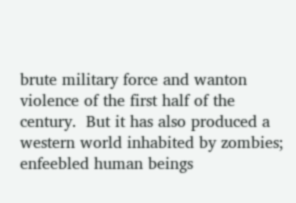brute military force and wanton violence of the first half of the century.  But it has also produced a western world inhabited by zombies; enfeebled human beings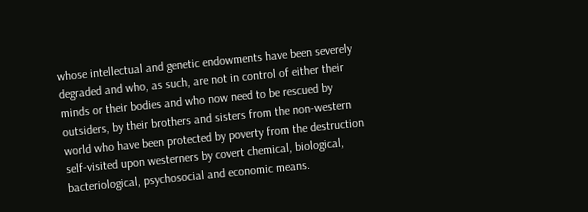whose intellectual and genetic endowments have been severely degraded and who, as such, are not in control of either their minds or their bodies and who now need to be rescued by outsiders, by their brothers and sisters from the non-western world who have been protected by poverty from the destruction self-visited upon westerners by covert chemical, biological, bacteriological, psychosocial and economic means.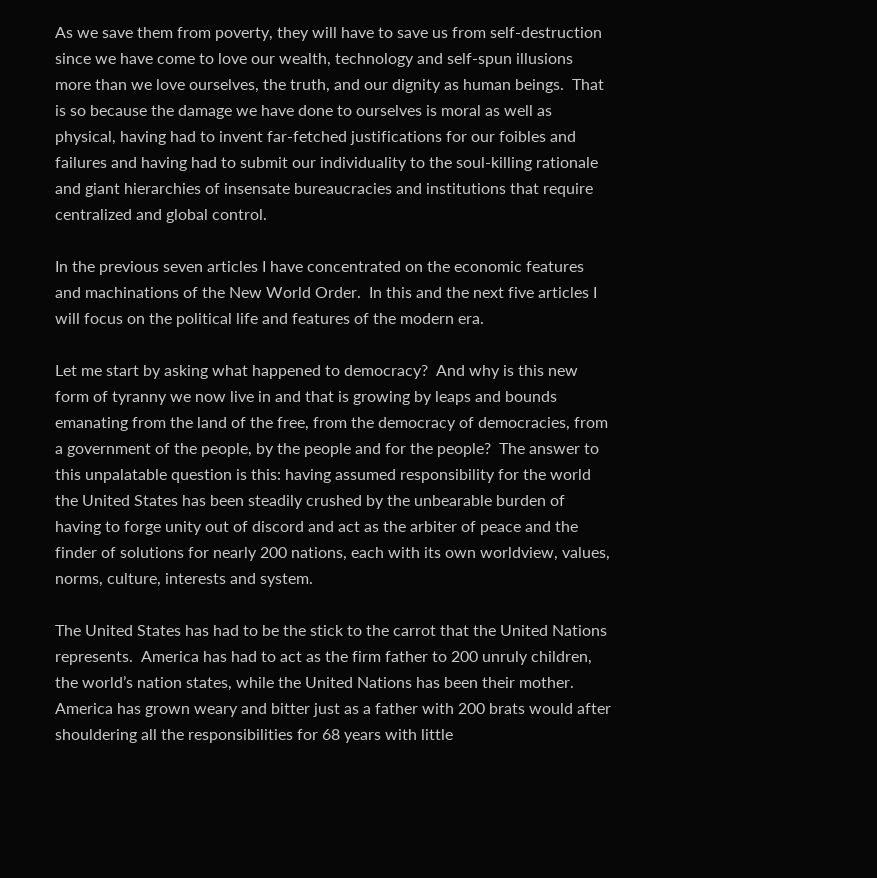As we save them from poverty, they will have to save us from self-destruction since we have come to love our wealth, technology and self-spun illusions more than we love ourselves, the truth, and our dignity as human beings.  That is so because the damage we have done to ourselves is moral as well as physical, having had to invent far-fetched justifications for our foibles and failures and having had to submit our individuality to the soul-killing rationale and giant hierarchies of insensate bureaucracies and institutions that require centralized and global control.

In the previous seven articles I have concentrated on the economic features and machinations of the New World Order.  In this and the next five articles I will focus on the political life and features of the modern era.

Let me start by asking what happened to democracy?  And why is this new form of tyranny we now live in and that is growing by leaps and bounds emanating from the land of the free, from the democracy of democracies, from a government of the people, by the people and for the people?  The answer to this unpalatable question is this: having assumed responsibility for the world the United States has been steadily crushed by the unbearable burden of having to forge unity out of discord and act as the arbiter of peace and the finder of solutions for nearly 200 nations, each with its own worldview, values, norms, culture, interests and system.

The United States has had to be the stick to the carrot that the United Nations represents.  America has had to act as the firm father to 200 unruly children, the world’s nation states, while the United Nations has been their mother.  America has grown weary and bitter just as a father with 200 brats would after shouldering all the responsibilities for 68 years with little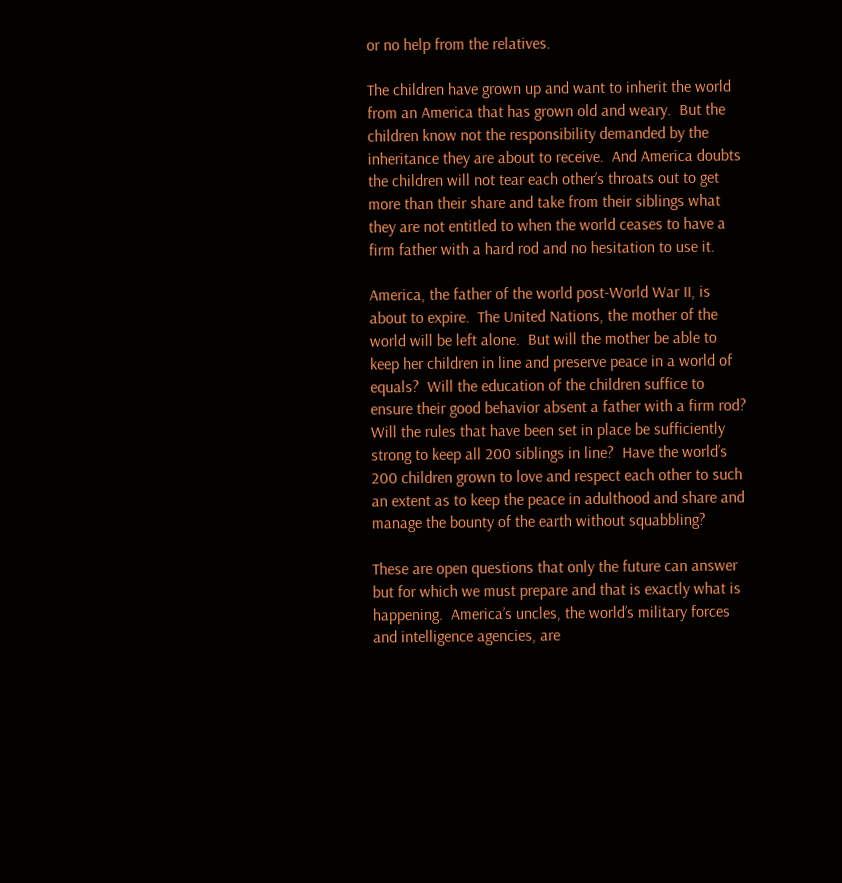or no help from the relatives.

The children have grown up and want to inherit the world from an America that has grown old and weary.  But the children know not the responsibility demanded by the inheritance they are about to receive.  And America doubts the children will not tear each other’s throats out to get more than their share and take from their siblings what they are not entitled to when the world ceases to have a firm father with a hard rod and no hesitation to use it.

America, the father of the world post-World War II, is about to expire.  The United Nations, the mother of the world will be left alone.  But will the mother be able to keep her children in line and preserve peace in a world of equals?  Will the education of the children suffice to ensure their good behavior absent a father with a firm rod?   Will the rules that have been set in place be sufficiently strong to keep all 200 siblings in line?  Have the world’s 200 children grown to love and respect each other to such an extent as to keep the peace in adulthood and share and manage the bounty of the earth without squabbling?

These are open questions that only the future can answer but for which we must prepare and that is exactly what is happening.  America’s uncles, the world’s military forces and intelligence agencies, are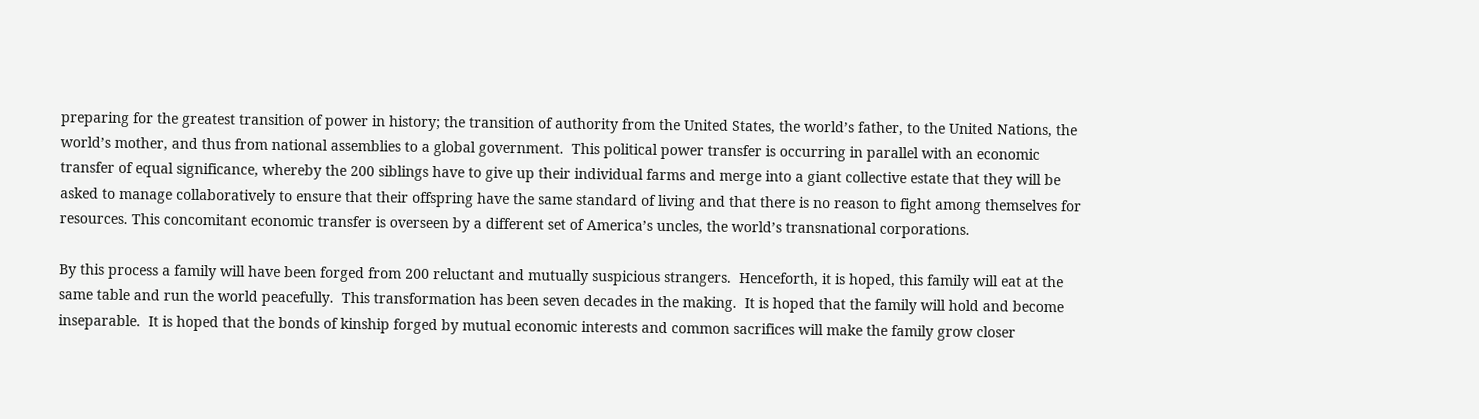preparing for the greatest transition of power in history; the transition of authority from the United States, the world’s father, to the United Nations, the world’s mother, and thus from national assemblies to a global government.  This political power transfer is occurring in parallel with an economic transfer of equal significance, whereby the 200 siblings have to give up their individual farms and merge into a giant collective estate that they will be asked to manage collaboratively to ensure that their offspring have the same standard of living and that there is no reason to fight among themselves for resources. This concomitant economic transfer is overseen by a different set of America’s uncles, the world’s transnational corporations.

By this process a family will have been forged from 200 reluctant and mutually suspicious strangers.  Henceforth, it is hoped, this family will eat at the same table and run the world peacefully.  This transformation has been seven decades in the making.  It is hoped that the family will hold and become inseparable.  It is hoped that the bonds of kinship forged by mutual economic interests and common sacrifices will make the family grow closer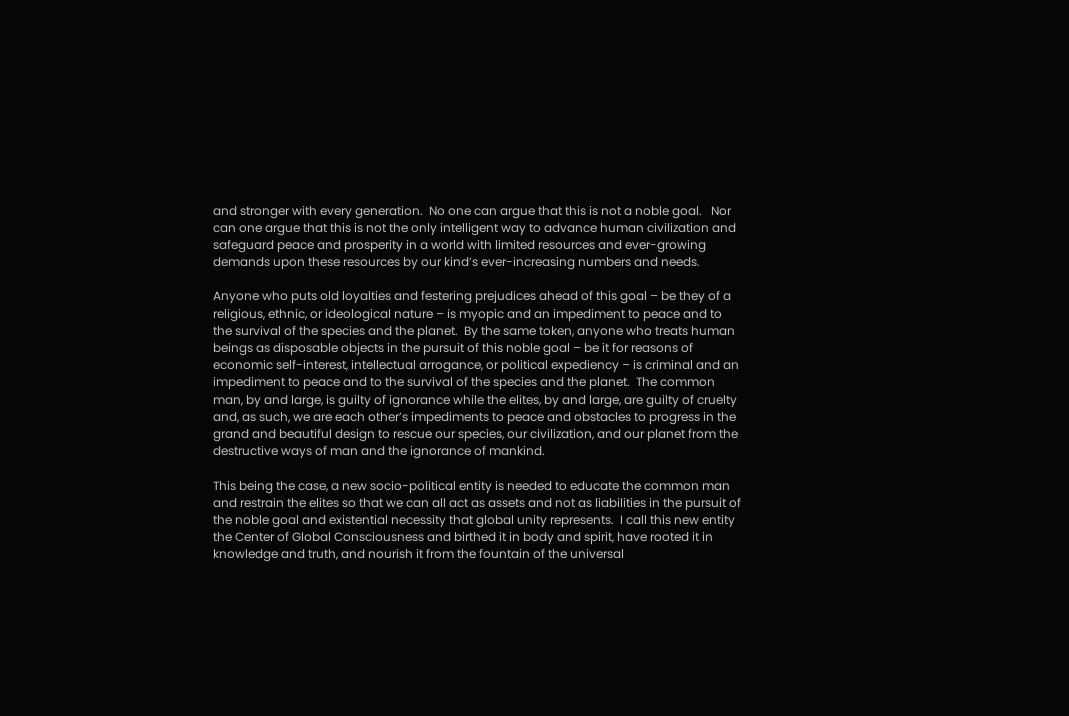and stronger with every generation.  No one can argue that this is not a noble goal.   Nor can one argue that this is not the only intelligent way to advance human civilization and safeguard peace and prosperity in a world with limited resources and ever-growing demands upon these resources by our kind’s ever-increasing numbers and needs.

Anyone who puts old loyalties and festering prejudices ahead of this goal – be they of a religious, ethnic, or ideological nature – is myopic and an impediment to peace and to the survival of the species and the planet.  By the same token, anyone who treats human beings as disposable objects in the pursuit of this noble goal – be it for reasons of economic self-interest, intellectual arrogance, or political expediency – is criminal and an impediment to peace and to the survival of the species and the planet.  The common man, by and large, is guilty of ignorance while the elites, by and large, are guilty of cruelty and, as such, we are each other’s impediments to peace and obstacles to progress in the grand and beautiful design to rescue our species, our civilization, and our planet from the destructive ways of man and the ignorance of mankind.

This being the case, a new socio-political entity is needed to educate the common man and restrain the elites so that we can all act as assets and not as liabilities in the pursuit of the noble goal and existential necessity that global unity represents.  I call this new entity the Center of Global Consciousness and birthed it in body and spirit, have rooted it in knowledge and truth, and nourish it from the fountain of the universal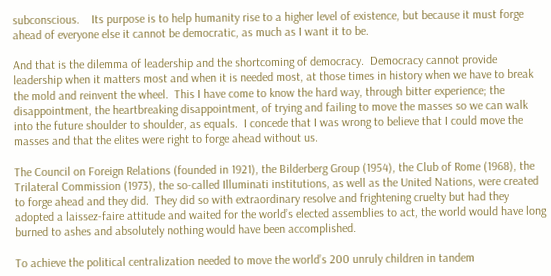subconscious.    Its purpose is to help humanity rise to a higher level of existence, but because it must forge ahead of everyone else it cannot be democratic, as much as I want it to be.

And that is the dilemma of leadership and the shortcoming of democracy.  Democracy cannot provide leadership when it matters most and when it is needed most, at those times in history when we have to break the mold and reinvent the wheel.  This I have come to know the hard way, through bitter experience; the disappointment, the heartbreaking disappointment, of trying and failing to move the masses so we can walk into the future shoulder to shoulder, as equals.  I concede that I was wrong to believe that I could move the masses and that the elites were right to forge ahead without us.

The Council on Foreign Relations (founded in 1921), the Bilderberg Group (1954), the Club of Rome (1968), the Trilateral Commission (1973), the so-called Illuminati institutions, as well as the United Nations, were created to forge ahead and they did.  They did so with extraordinary resolve and frightening cruelty but had they adopted a laissez-faire attitude and waited for the world’s elected assemblies to act, the world would have long burned to ashes and absolutely nothing would have been accomplished.

To achieve the political centralization needed to move the world’s 200 unruly children in tandem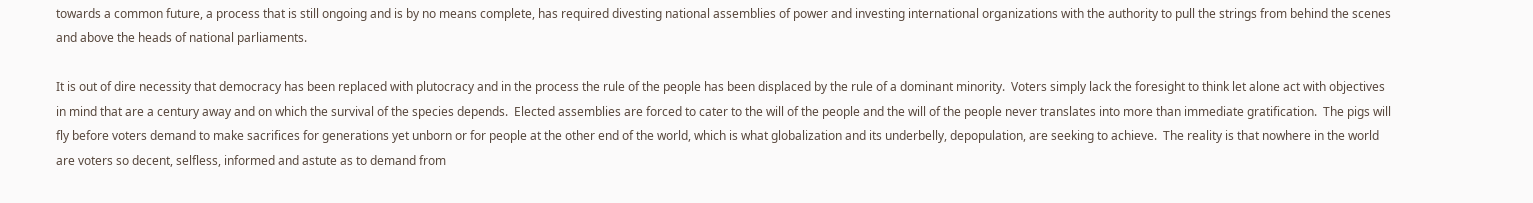towards a common future, a process that is still ongoing and is by no means complete, has required divesting national assemblies of power and investing international organizations with the authority to pull the strings from behind the scenes and above the heads of national parliaments.

It is out of dire necessity that democracy has been replaced with plutocracy and in the process the rule of the people has been displaced by the rule of a dominant minority.  Voters simply lack the foresight to think let alone act with objectives in mind that are a century away and on which the survival of the species depends.  Elected assemblies are forced to cater to the will of the people and the will of the people never translates into more than immediate gratification.  The pigs will fly before voters demand to make sacrifices for generations yet unborn or for people at the other end of the world, which is what globalization and its underbelly, depopulation, are seeking to achieve.  The reality is that nowhere in the world are voters so decent, selfless, informed and astute as to demand from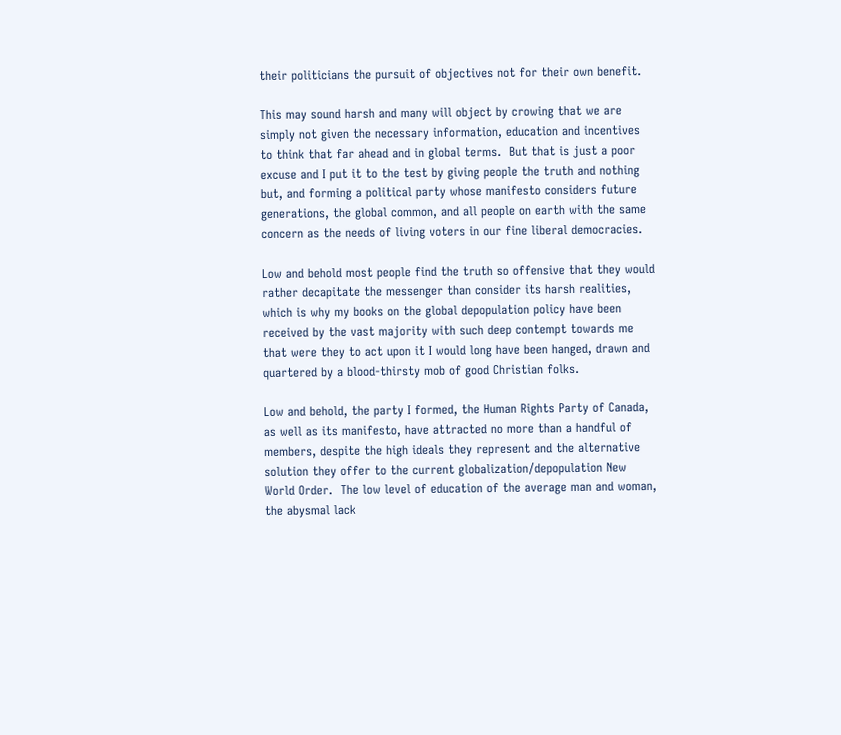their politicians the pursuit of objectives not for their own benefit.

This may sound harsh and many will object by crowing that we are simply not given the necessary information, education and incentives to think that far ahead and in global terms.  But that is just a poor excuse and I put it to the test by giving people the truth and nothing but, and forming a political party whose manifesto considers future generations, the global common, and all people on earth with the same concern as the needs of living voters in our fine liberal democracies.

Low and behold most people find the truth so offensive that they would rather decapitate the messenger than consider its harsh realities, which is why my books on the global depopulation policy have been received by the vast majority with such deep contempt towards me that were they to act upon it I would long have been hanged, drawn and quartered by a blood-thirsty mob of good Christian folks.

Low and behold, the party I formed, the Human Rights Party of Canada, as well as its manifesto, have attracted no more than a handful of members, despite the high ideals they represent and the alternative solution they offer to the current globalization/depopulation New World Order.  The low level of education of the average man and woman, the abysmal lack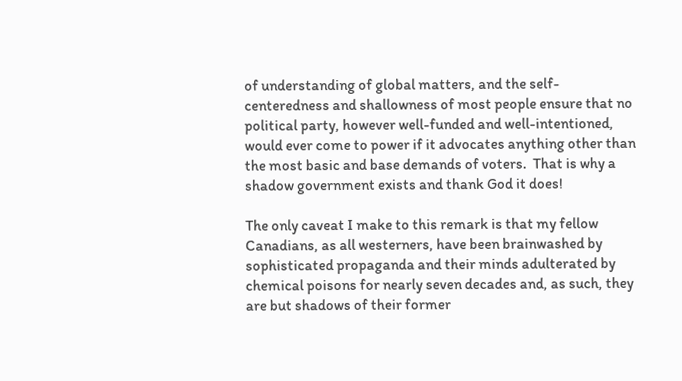of understanding of global matters, and the self-centeredness and shallowness of most people ensure that no political party, however well-funded and well-intentioned, would ever come to power if it advocates anything other than the most basic and base demands of voters.  That is why a shadow government exists and thank God it does!

The only caveat I make to this remark is that my fellow Canadians, as all westerners, have been brainwashed by sophisticated propaganda and their minds adulterated by chemical poisons for nearly seven decades and, as such, they are but shadows of their former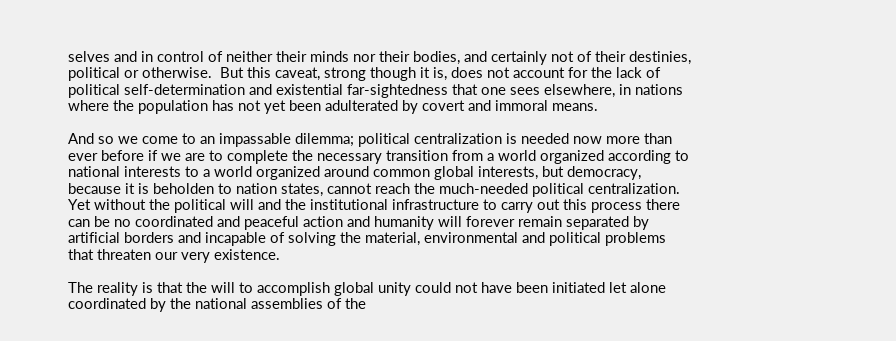selves and in control of neither their minds nor their bodies, and certainly not of their destinies, political or otherwise.  But this caveat, strong though it is, does not account for the lack of political self-determination and existential far-sightedness that one sees elsewhere, in nations where the population has not yet been adulterated by covert and immoral means.

And so we come to an impassable dilemma; political centralization is needed now more than ever before if we are to complete the necessary transition from a world organized according to national interests to a world organized around common global interests, but democracy, because it is beholden to nation states, cannot reach the much-needed political centralization.  Yet without the political will and the institutional infrastructure to carry out this process there can be no coordinated and peaceful action and humanity will forever remain separated by artificial borders and incapable of solving the material, environmental and political problems that threaten our very existence.

The reality is that the will to accomplish global unity could not have been initiated let alone coordinated by the national assemblies of the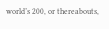world’s 200, or thereabouts,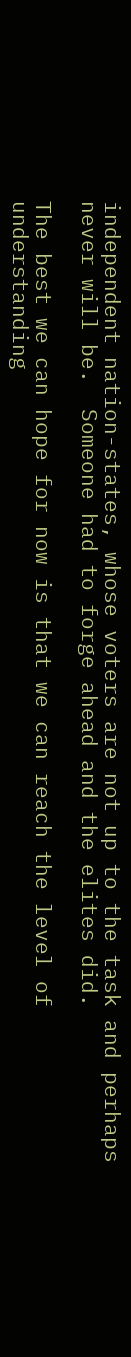independent nation-states, whose voters are not up to the task and perhaps never will be.  Someone had to forge ahead and the elites did.

The best we can hope for now is that we can reach the level of understanding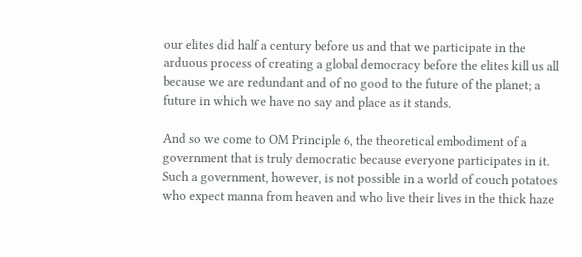our elites did half a century before us and that we participate in the arduous process of creating a global democracy before the elites kill us all because we are redundant and of no good to the future of the planet; a future in which we have no say and place as it stands.

And so we come to OM Principle 6, the theoretical embodiment of a government that is truly democratic because everyone participates in it.  Such a government, however, is not possible in a world of couch potatoes who expect manna from heaven and who live their lives in the thick haze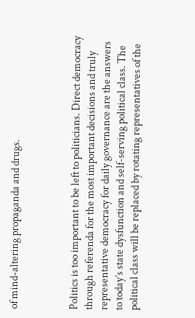of mind-altering propaganda and drugs.



Politics is too important to be left to politicians. Direct democracy through referenda for the most important decisions and truly representative democracy for daily governance are the answers to today’s state dysfunction and self-serving political class. The political class will be replaced by rotating representatives of the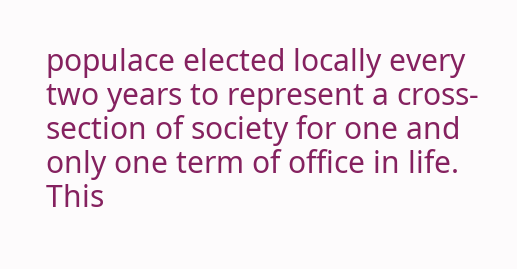populace elected locally every two years to represent a cross-section of society for one and only one term of office in life. This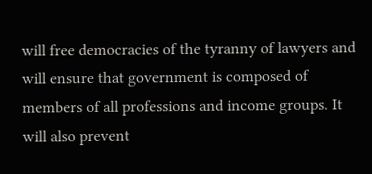will free democracies of the tyranny of lawyers and will ensure that government is composed of members of all professions and income groups. It will also prevent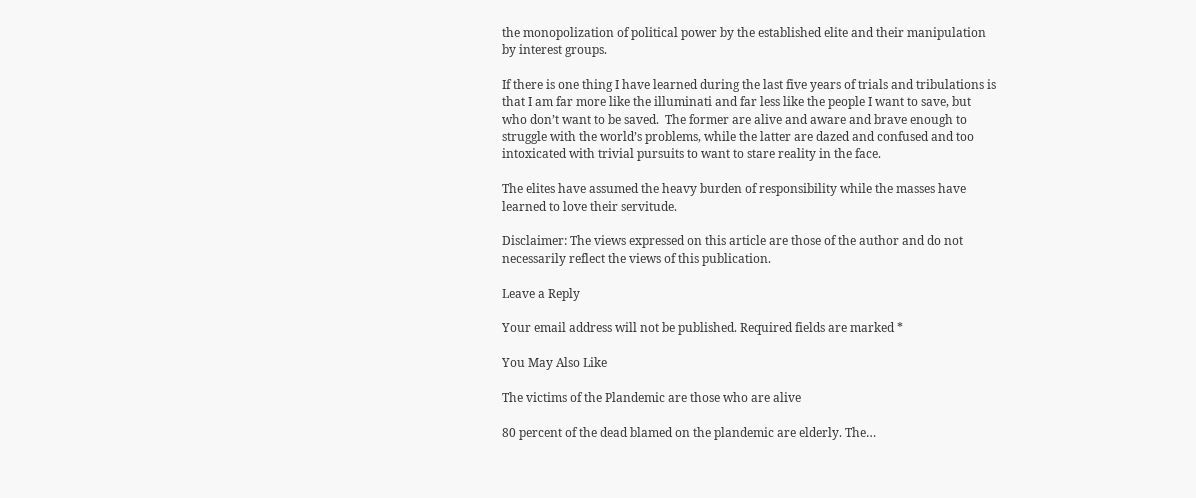the monopolization of political power by the established elite and their manipulation by interest groups.

If there is one thing I have learned during the last five years of trials and tribulations is that I am far more like the illuminati and far less like the people I want to save, but who don’t want to be saved.  The former are alive and aware and brave enough to struggle with the world’s problems, while the latter are dazed and confused and too intoxicated with trivial pursuits to want to stare reality in the face.

The elites have assumed the heavy burden of responsibility while the masses have learned to love their servitude.

Disclaimer: The views expressed on this article are those of the author and do not necessarily reflect the views of this publication.

Leave a Reply

Your email address will not be published. Required fields are marked *

You May Also Like

The victims of the Plandemic are those who are alive

80 percent of the dead blamed on the plandemic are elderly. The…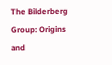The Bilderberg Group: Origins and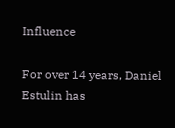Influence

For over 14 years, Daniel Estulin has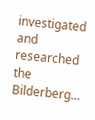investigated and researched the Bilderberg…